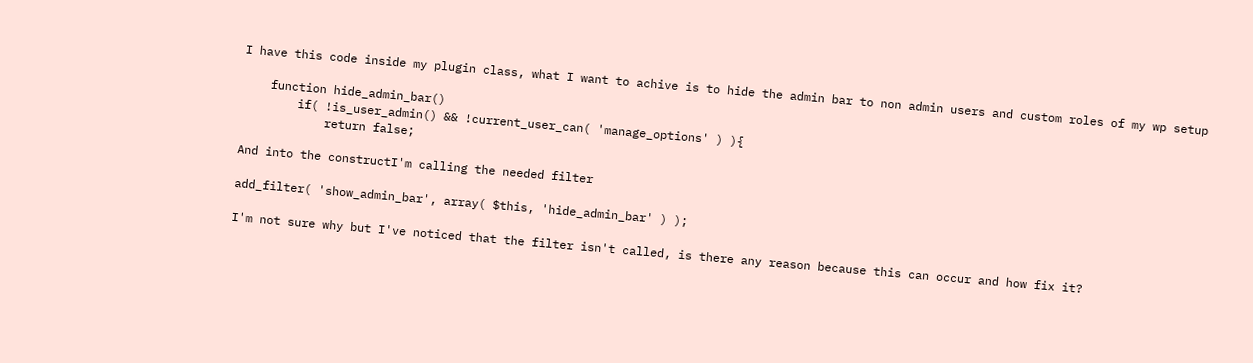I have this code inside my plugin class, what I want to achive is to hide the admin bar to non admin users and custom roles of my wp setup

    function hide_admin_bar()
        if( !is_user_admin() && !current_user_can( 'manage_options' ) ){
            return false;

And into the constructI'm calling the needed filter

add_filter( 'show_admin_bar', array( $this, 'hide_admin_bar' ) );

I'm not sure why but I've noticed that the filter isn't called, is there any reason because this can occur and how fix it?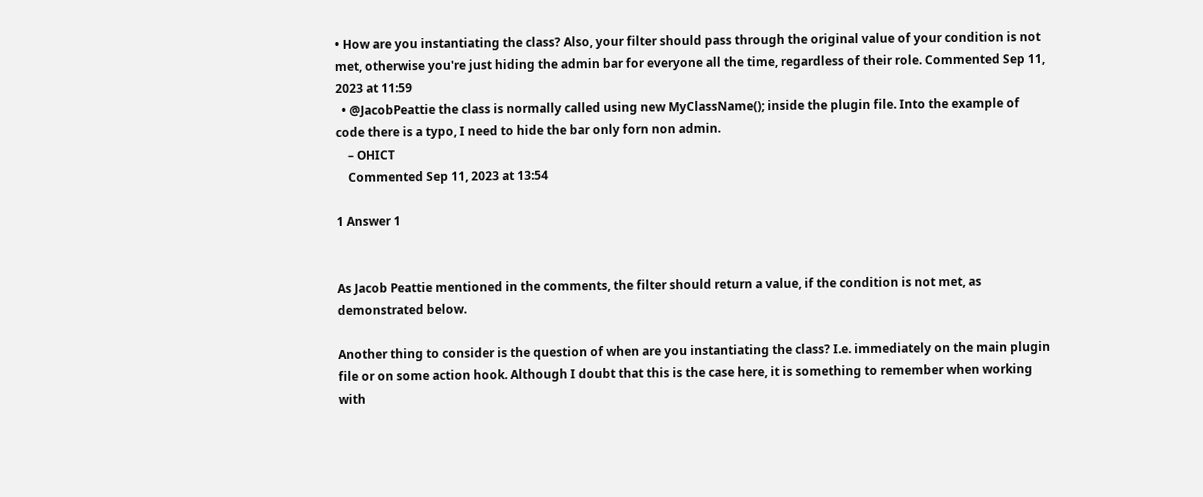• How are you instantiating the class? Also, your filter should pass through the original value of your condition is not met, otherwise you're just hiding the admin bar for everyone all the time, regardless of their role. Commented Sep 11, 2023 at 11:59
  • @JacobPeattie the class is normally called using new MyClassName(); inside the plugin file. Into the example of code there is a typo, I need to hide the bar only forn non admin.
    – OHICT
    Commented Sep 11, 2023 at 13:54

1 Answer 1


As Jacob Peattie mentioned in the comments, the filter should return a value, if the condition is not met, as demonstrated below.

Another thing to consider is the question of when are you instantiating the class? I.e. immediately on the main plugin file or on some action hook. Although I doubt that this is the case here, it is something to remember when working with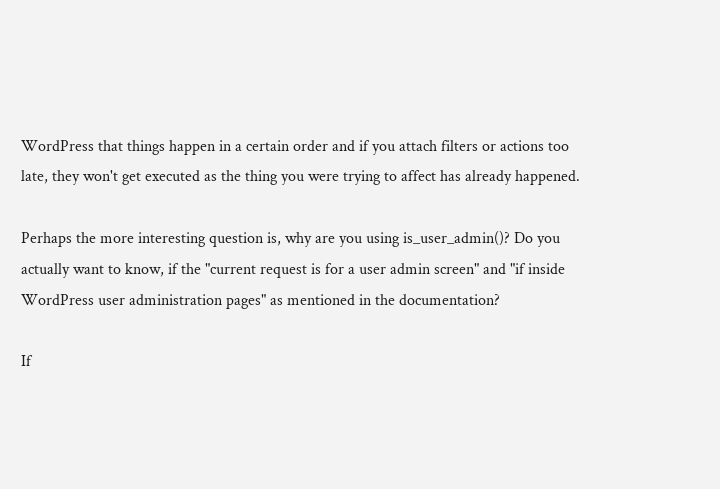WordPress that things happen in a certain order and if you attach filters or actions too late, they won't get executed as the thing you were trying to affect has already happened.

Perhaps the more interesting question is, why are you using is_user_admin()? Do you actually want to know, if the "current request is for a user admin screen" and "if inside WordPress user administration pages" as mentioned in the documentation?

If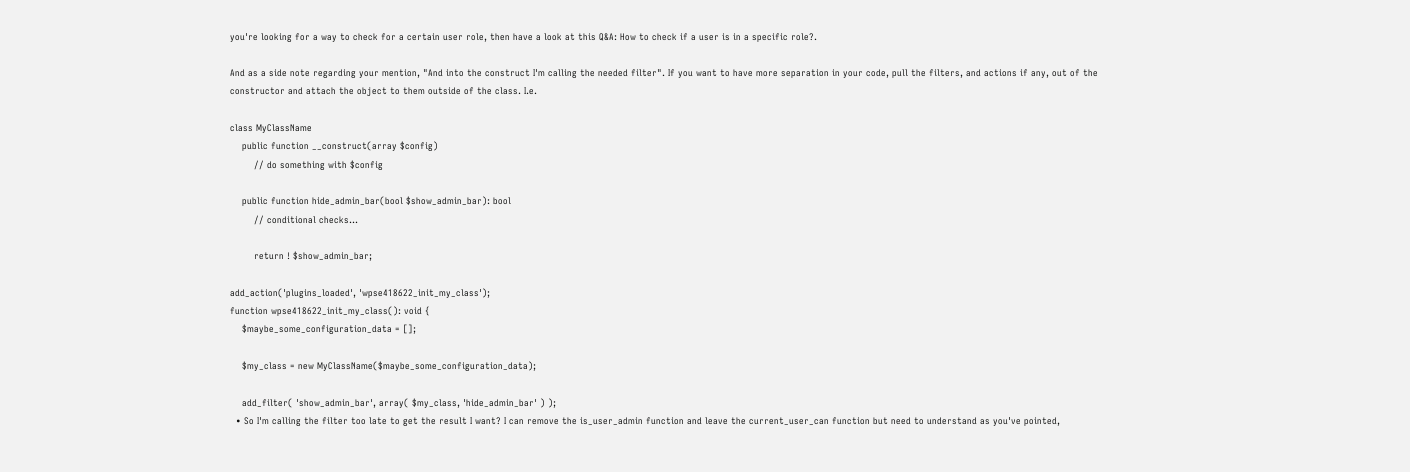you're looking for a way to check for a certain user role, then have a look at this Q&A: How to check if a user is in a specific role?.

And as a side note regarding your mention, "And into the construct I'm calling the needed filter". If you want to have more separation in your code, pull the filters, and actions if any, out of the constructor and attach the object to them outside of the class. I.e.

class MyClassName
    public function __construct(array $config)
        // do something with $config

    public function hide_admin_bar(bool $show_admin_bar): bool
        // conditional checks...

        return ! $show_admin_bar;

add_action('plugins_loaded', 'wpse418622_init_my_class');
function wpse418622_init_my_class(): void {
    $maybe_some_configuration_data = [];

    $my_class = new MyClassName($maybe_some_configuration_data);

    add_filter( 'show_admin_bar', array( $my_class, 'hide_admin_bar' ) );
  • So I'm calling the filter too late to get the result I want? I can remove the is_user_admin function and leave the current_user_can function but need to understand as you've pointed,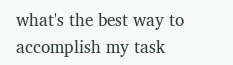what's the best way to accomplish my task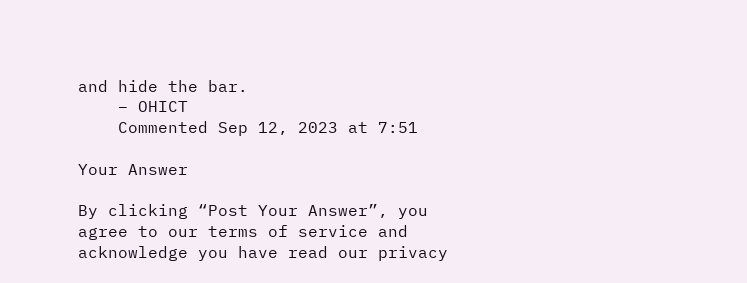and hide the bar.
    – OHICT
    Commented Sep 12, 2023 at 7:51

Your Answer

By clicking “Post Your Answer”, you agree to our terms of service and acknowledge you have read our privacy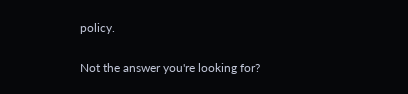policy.

Not the answer you're looking for?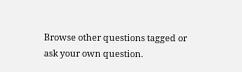Browse other questions tagged or ask your own question.